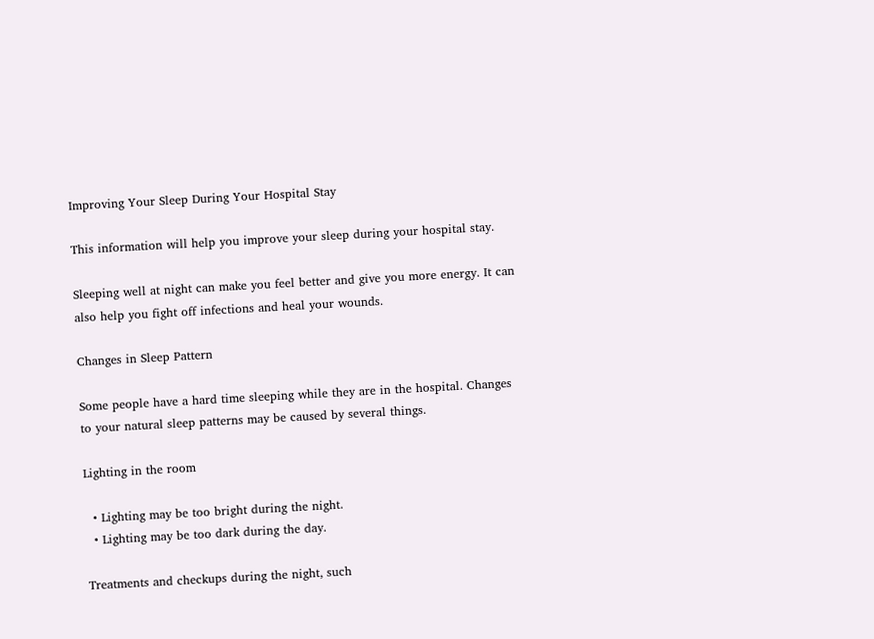Improving Your Sleep During Your Hospital Stay

This information will help you improve your sleep during your hospital stay.

Sleeping well at night can make you feel better and give you more energy. It can also help you fight off infections and heal your wounds.

Changes in Sleep Pattern

Some people have a hard time sleeping while they are in the hospital. Changes to your natural sleep patterns may be caused by several things.

Lighting in the room

  • Lighting may be too bright during the night.
  • Lighting may be too dark during the day.

Treatments and checkups during the night, such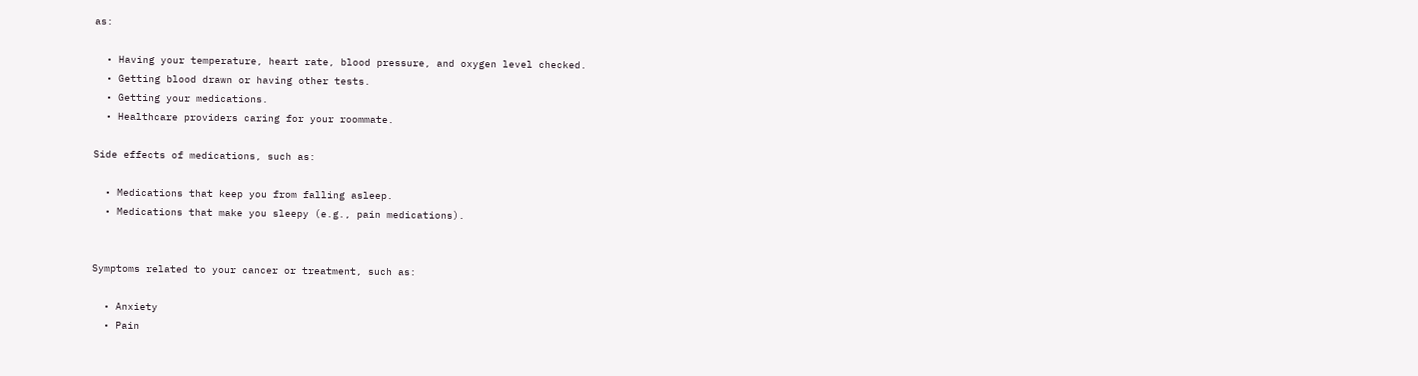as:

  • Having your temperature, heart rate, blood pressure, and oxygen level checked.
  • Getting blood drawn or having other tests.
  • Getting your medications.
  • Healthcare providers caring for your roommate.

Side effects of medications, such as:

  • Medications that keep you from falling asleep.
  • Medications that make you sleepy (e.g., pain medications).


Symptoms related to your cancer or treatment, such as:

  • Anxiety
  • Pain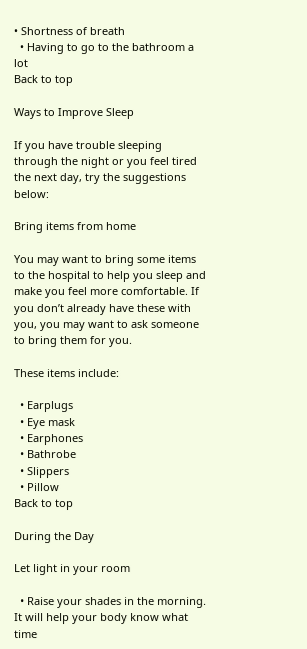• Shortness of breath
  • Having to go to the bathroom a lot
Back to top

Ways to Improve Sleep

If you have trouble sleeping through the night or you feel tired the next day, try the suggestions below:

Bring items from home

You may want to bring some items to the hospital to help you sleep and make you feel more comfortable. If you don’t already have these with you, you may want to ask someone to bring them for you.

These items include:

  • Earplugs
  • Eye mask
  • Earphones
  • Bathrobe
  • Slippers
  • Pillow
Back to top

During the Day

Let light in your room

  • Raise your shades in the morning. It will help your body know what time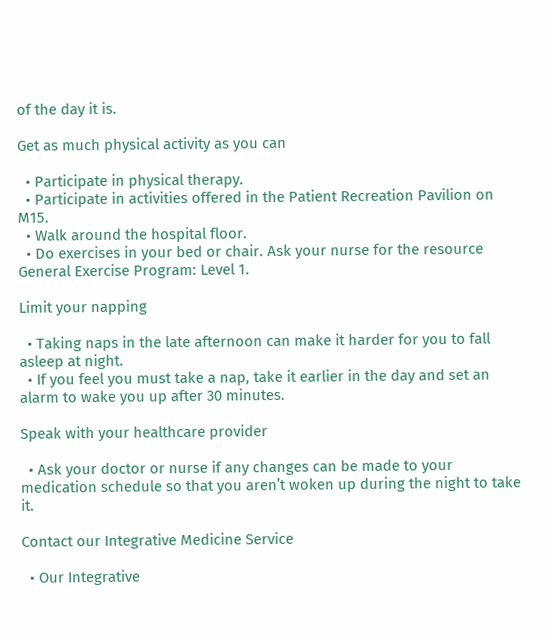of the day it is.

Get as much physical activity as you can

  • Participate in physical therapy.
  • Participate in activities offered in the Patient Recreation Pavilion on M15.
  • Walk around the hospital floor.
  • Do exercises in your bed or chair. Ask your nurse for the resource General Exercise Program: Level 1.

Limit your napping

  • Taking naps in the late afternoon can make it harder for you to fall asleep at night.
  • If you feel you must take a nap, take it earlier in the day and set an alarm to wake you up after 30 minutes.

Speak with your healthcare provider

  • Ask your doctor or nurse if any changes can be made to your medication schedule so that you aren’t woken up during the night to take it.

Contact our Integrative Medicine Service

  • Our Integrative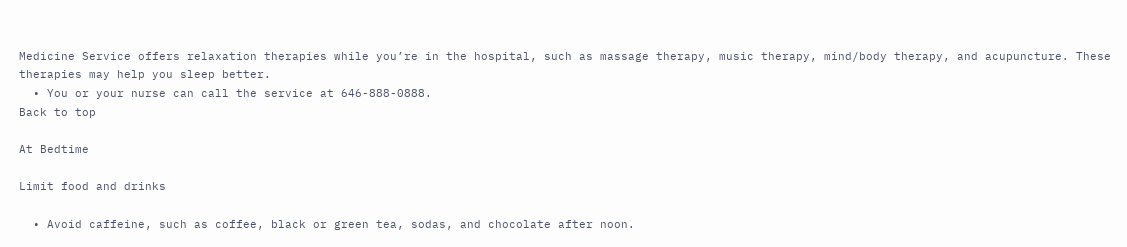Medicine Service offers relaxation therapies while you’re in the hospital, such as massage therapy, music therapy, mind/body therapy, and acupuncture. These therapies may help you sleep better.
  • You or your nurse can call the service at 646-888-0888.
Back to top

At Bedtime

Limit food and drinks

  • Avoid caffeine, such as coffee, black or green tea, sodas, and chocolate after noon.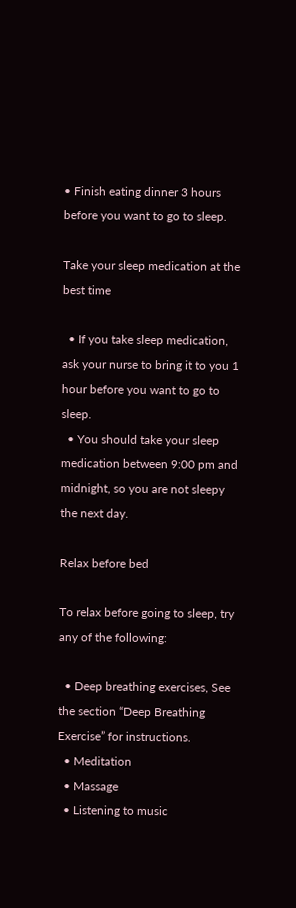• Finish eating dinner 3 hours before you want to go to sleep.

Take your sleep medication at the best time

  • If you take sleep medication, ask your nurse to bring it to you 1 hour before you want to go to sleep.
  • You should take your sleep medication between 9:00 pm and midnight, so you are not sleepy the next day.

Relax before bed

To relax before going to sleep, try any of the following:

  • Deep breathing exercises, See the section “Deep Breathing Exercise” for instructions.
  • Meditation
  • Massage
  • Listening to music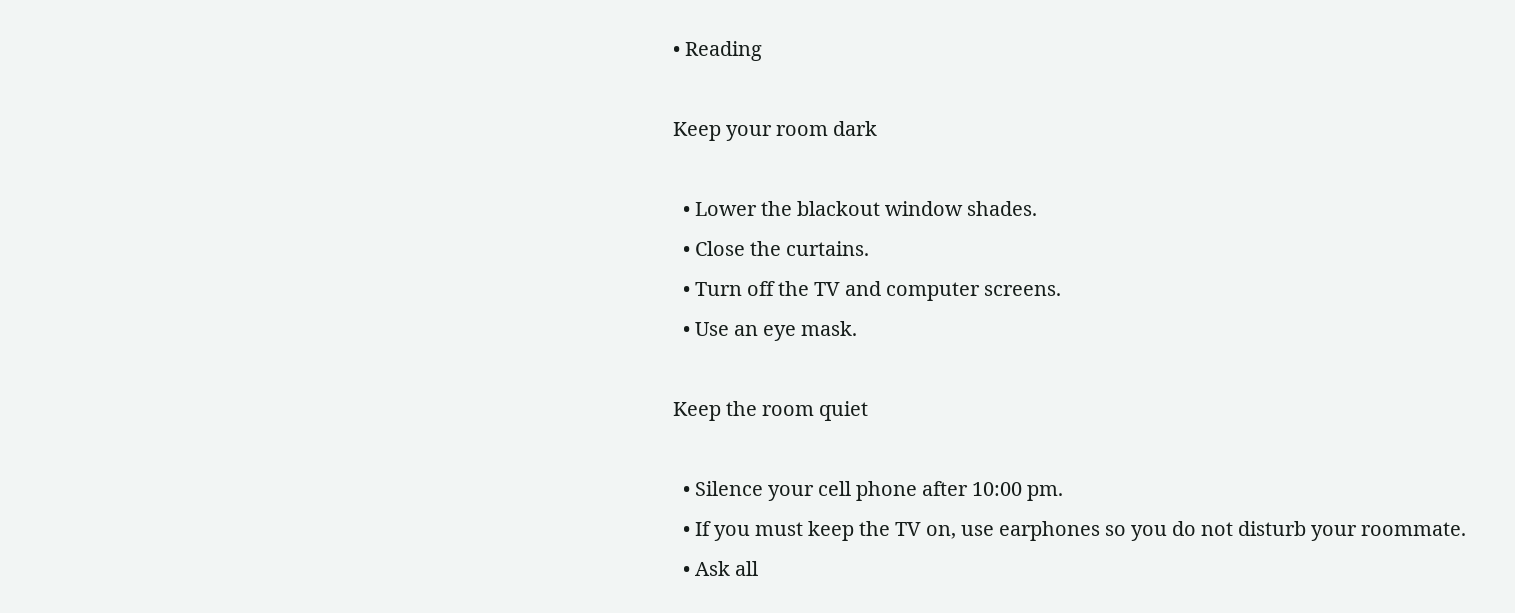• Reading

Keep your room dark

  • Lower the blackout window shades.
  • Close the curtains.
  • Turn off the TV and computer screens.
  • Use an eye mask.

Keep the room quiet

  • Silence your cell phone after 10:00 pm.
  • If you must keep the TV on, use earphones so you do not disturb your roommate.
  • Ask all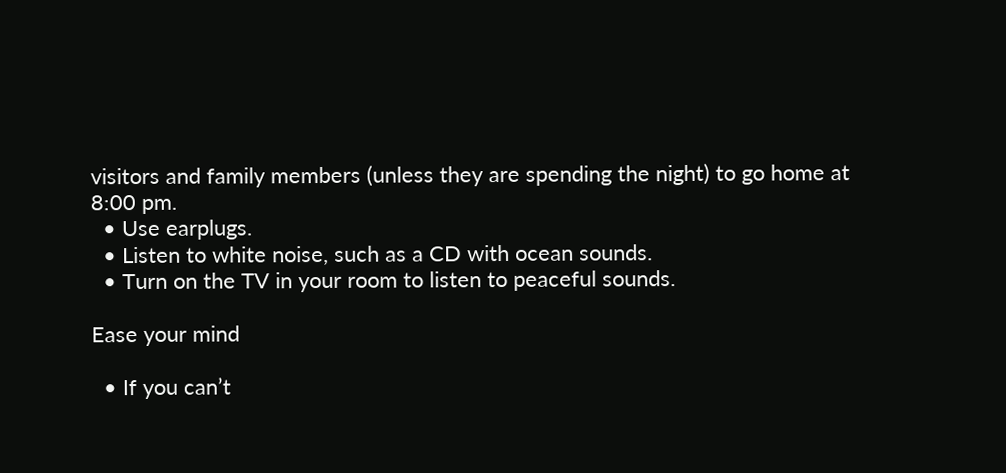visitors and family members (unless they are spending the night) to go home at 8:00 pm.
  • Use earplugs.
  • Listen to white noise, such as a CD with ocean sounds.
  • Turn on the TV in your room to listen to peaceful sounds.

Ease your mind

  • If you can’t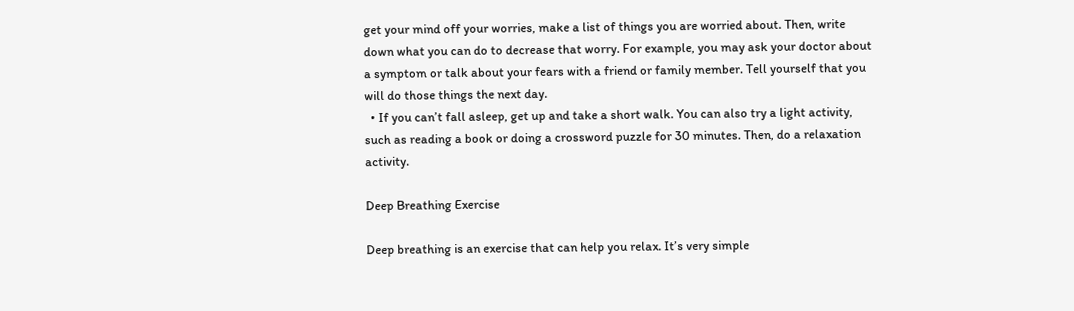get your mind off your worries, make a list of things you are worried about. Then, write down what you can do to decrease that worry. For example, you may ask your doctor about a symptom or talk about your fears with a friend or family member. Tell yourself that you will do those things the next day.
  • If you can’t fall asleep, get up and take a short walk. You can also try a light activity, such as reading a book or doing a crossword puzzle for 30 minutes. Then, do a relaxation activity.

Deep Breathing Exercise

Deep breathing is an exercise that can help you relax. It’s very simple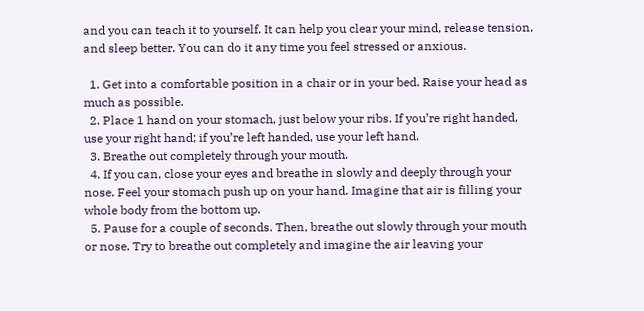and you can teach it to yourself. It can help you clear your mind, release tension, and sleep better. You can do it any time you feel stressed or anxious.

  1. Get into a comfortable position in a chair or in your bed. Raise your head as much as possible.
  2. Place 1 hand on your stomach, just below your ribs. If you’re right handed, use your right hand; if you’re left handed, use your left hand.
  3. Breathe out completely through your mouth.
  4. If you can, close your eyes and breathe in slowly and deeply through your nose. Feel your stomach push up on your hand. Imagine that air is filling your whole body from the bottom up.
  5. Pause for a couple of seconds. Then, breathe out slowly through your mouth or nose. Try to breathe out completely and imagine the air leaving your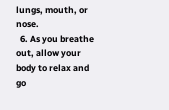lungs, mouth, or nose.
  6. As you breathe out, allow your body to relax and go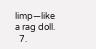limp—like a rag doll.
  7.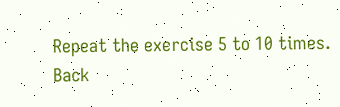Repeat the exercise 5 to 10 times.
Back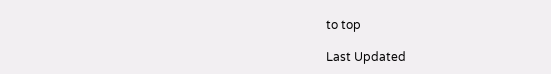to top

Last Updated